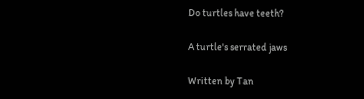Do turtles have teeth?

A turtle's serrated jaws

Written by Tan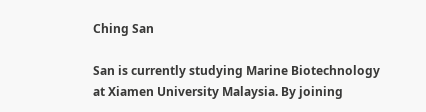Ching San

San is currently studying Marine Biotechnology at Xiamen University Malaysia. By joining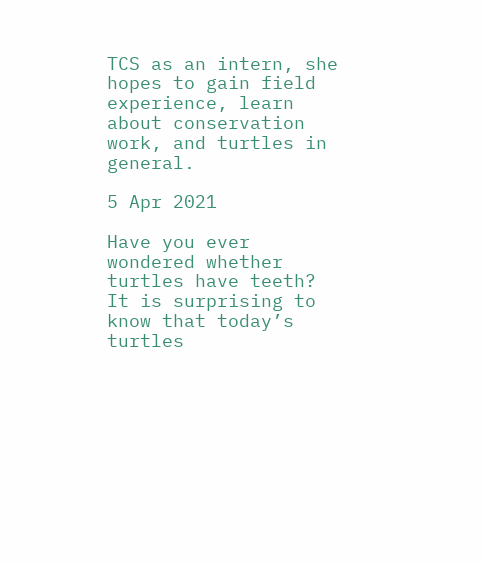TCS as an intern, she hopes to gain field experience, learn about conservation work, and turtles in general.

5 Apr 2021

Have you ever wondered whether turtles have teeth? It is surprising to know that today’s turtles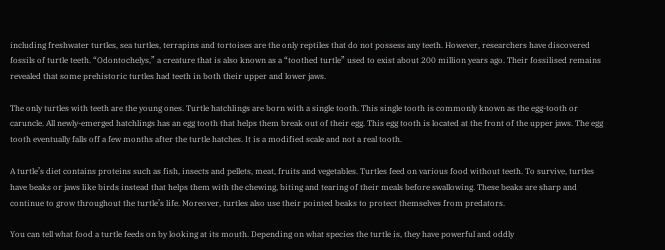including freshwater turtles, sea turtles, terrapins and tortoises are the only reptiles that do not possess any teeth. However, researchers have discovered fossils of turtle teeth. “Odontochelys,” a creature that is also known as a “toothed turtle” used to exist about 200 million years ago. Their fossilised remains revealed that some prehistoric turtles had teeth in both their upper and lower jaws.

The only turtles with teeth are the young ones. Turtle hatchlings are born with a single tooth. This single tooth is commonly known as the egg-tooth or caruncle. All newly-emerged hatchlings has an egg tooth that helps them break out of their egg. This egg tooth is located at the front of the upper jaws. The egg tooth eventually falls off a few months after the turtle hatches. It is a modified scale and not a real tooth.

A turtle’s diet contains proteins such as fish, insects and pellets, meat, fruits and vegetables. Turtles feed on various food without teeth. To survive, turtles have beaks or jaws like birds instead that helps them with the chewing, biting and tearing of their meals before swallowing. These beaks are sharp and continue to grow throughout the turtle’s life. Moreover, turtles also use their pointed beaks to protect themselves from predators.

You can tell what food a turtle feeds on by looking at its mouth. Depending on what species the turtle is, they have powerful and oddly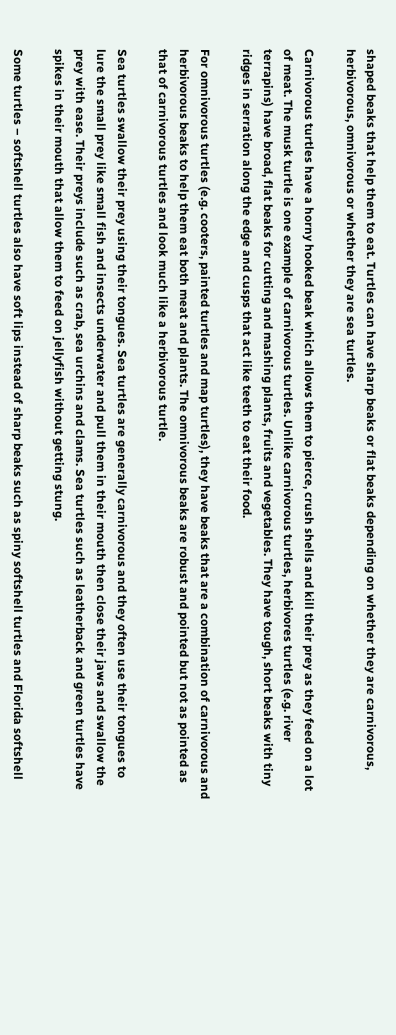shaped beaks that help them to eat. Turtles can have sharp beaks or flat beaks depending on whether they are carnivorous, herbivorous, omnivorous or whether they are sea turtles.

Carnivorous turtles have a horny hooked beak which allows them to pierce, crush shells and kill their prey as they feed on a lot of meat. The musk turtle is one example of carnivorous turtles. Unlike carnivorous turtles, herbivores turtles (e.g. river terrapins) have broad, flat beaks for cutting and mashing plants, fruits and vegetables. They have tough, short beaks with tiny ridges in serration along the edge and cusps that act like teeth to eat their food.

For omnivorous turtles (e.g. cooters, painted turtles and map turtles), they have beaks that are a combination of carnivorous and herbivorous beaks to help them eat both meat and plants. The omnivorous beaks are robust and pointed but not as pointed as that of carnivorous turtles and look much like a herbivorous turtle.

Sea turtles swallow their prey using their tongues. Sea turtles are generally carnivorous and they often use their tongues to lure the small prey like small fish and insects underwater and pull them in their mouth then close their jaws and swallow the prey with ease. Their preys include such as crab, sea urchins and clams. Sea turtles such as leatherback and green turtles have spikes in their mouth that allow them to feed on jellyfish without getting stung.

Some turtles – softshell turtles also have soft lips instead of sharp beaks such as spiny softshell turtles and Florida softshell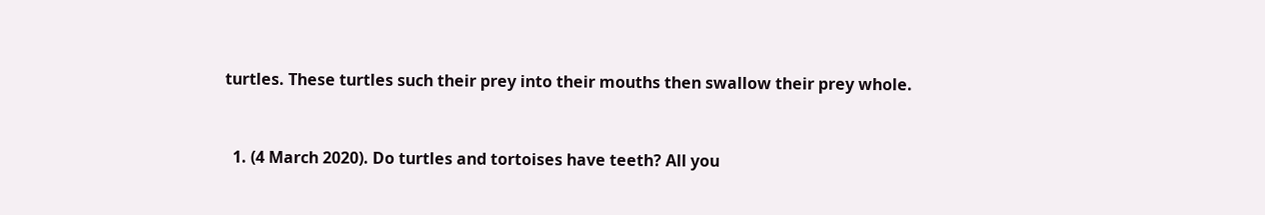turtles. These turtles such their prey into their mouths then swallow their prey whole.


  1. (4 March 2020). Do turtles and tortoises have teeth? All you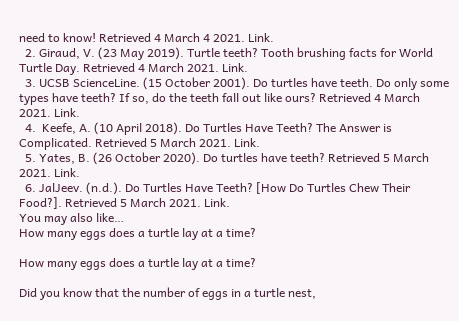need to know! Retrieved 4 March 4 2021. Link.
  2. Giraud, V. (23 May 2019). Turtle teeth? Tooth brushing facts for World Turtle Day. Retrieved 4 March 2021. Link.
  3. UCSB ScienceLine. (15 October 2001). Do turtles have teeth. Do only some types have teeth? If so, do the teeth fall out like ours? Retrieved 4 March 2021. Link.
  4.  Keefe, A. (10 April 2018). Do Turtles Have Teeth? The Answer is Complicated. Retrieved 5 March 2021. Link.
  5. Yates, B. (26 October 2020). Do turtles have teeth? Retrieved 5 March 2021. Link.
  6. JalJeev. (n.d.). Do Turtles Have Teeth? [How Do Turtles Chew Their Food?]. Retrieved 5 March 2021. Link.
You may also like…
How many eggs does a turtle lay at a time?

How many eggs does a turtle lay at a time?

Did you know that the number of eggs in a turtle nest,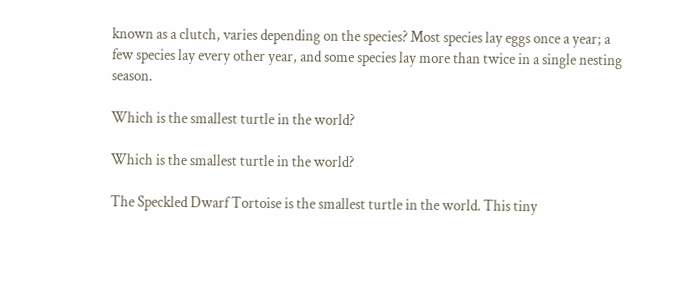known as a clutch, varies depending on the species? Most species lay eggs once a year; a few species lay every other year, and some species lay more than twice in a single nesting season.

Which is the smallest turtle in the world?

Which is the smallest turtle in the world?

The Speckled Dwarf Tortoise is the smallest turtle in the world. This tiny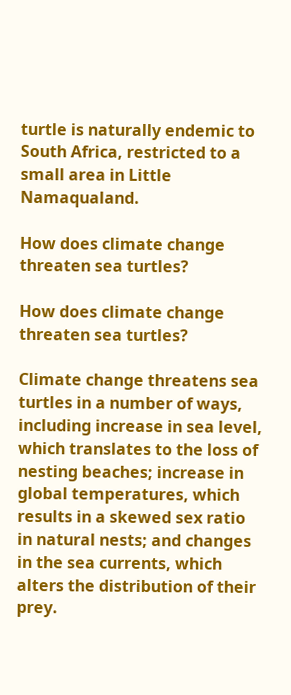turtle is naturally endemic to South Africa, restricted to a small area in Little Namaqualand.

How does climate change threaten sea turtles?

How does climate change threaten sea turtles?

Climate change threatens sea turtles in a number of ways, including increase in sea level, which translates to the loss of nesting beaches; increase in global temperatures, which results in a skewed sex ratio in natural nests; and changes in the sea currents, which alters the distribution of their prey.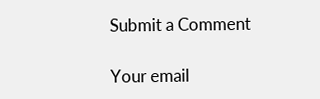Submit a Comment

Your email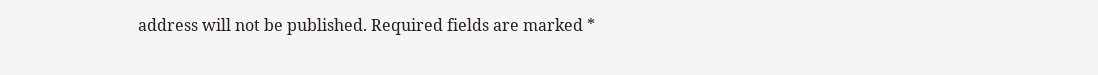address will not be published. Required fields are marked *